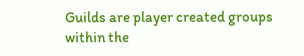Guilds are player created groups within the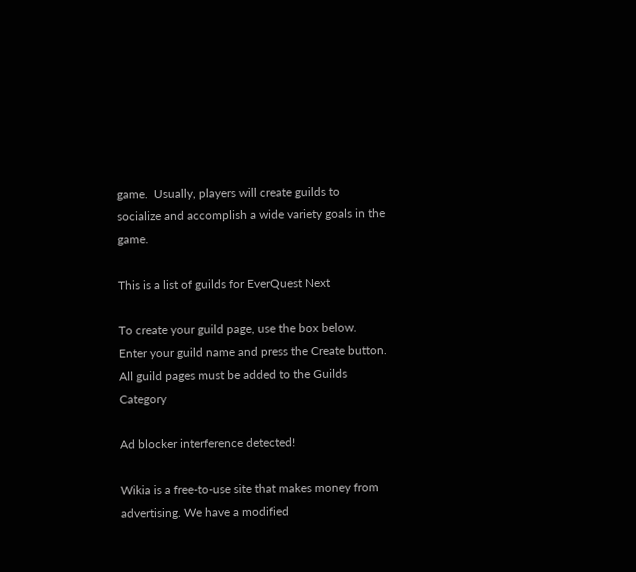game.  Usually, players will create guilds to socialize and accomplish a wide variety goals in the game.

This is a list of guilds for EverQuest Next

To create your guild page, use the box below.  Enter your guild name and press the Create button.  All guild pages must be added to the Guilds Category

Ad blocker interference detected!

Wikia is a free-to-use site that makes money from advertising. We have a modified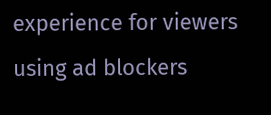experience for viewers using ad blockers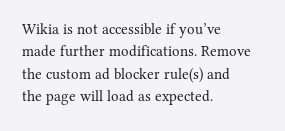Wikia is not accessible if you’ve made further modifications. Remove the custom ad blocker rule(s) and the page will load as expected.